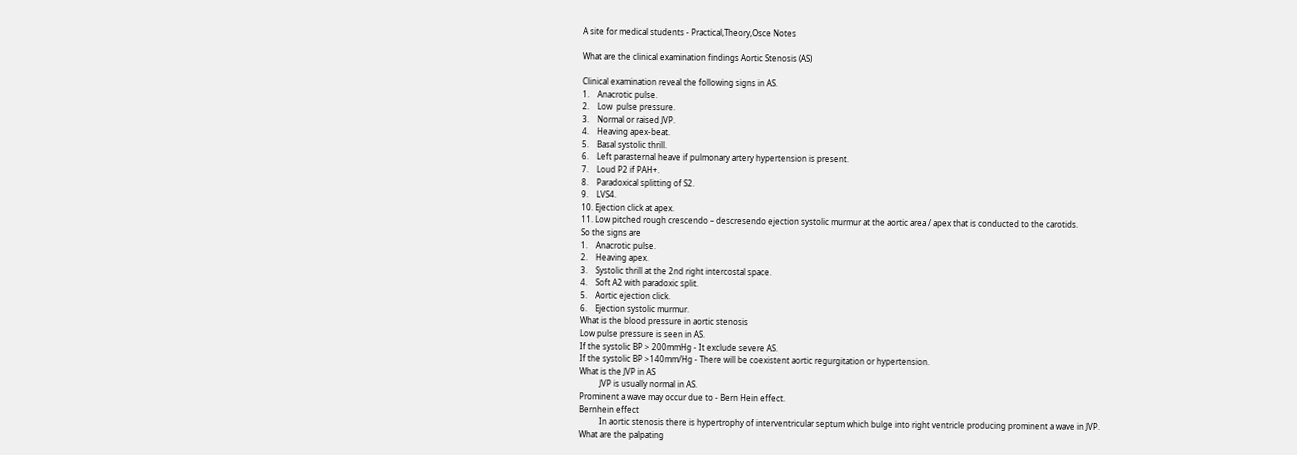A site for medical students - Practical,Theory,Osce Notes

What are the clinical examination findings Aortic Stenosis (AS)

Clinical examination reveal the following signs in AS.
1.    Anacrotic pulse.
2.    Low  pulse pressure.
3.    Normal or raised JVP.
4.    Heaving apex-beat.
5.    Basal systolic thrill.
6.    Left parasternal heave if pulmonary artery hypertension is present.
7.    Loud P2 if PAH+.
8.    Paradoxical splitting of S2.
9.    LVS4.
10. Ejection click at apex.
11. Low pitched rough crescendo – descresendo ejection systolic murmur at the aortic area / apex that is conducted to the carotids.
So the signs are
1.    Anacrotic pulse.
2.    Heaving apex.
3.    Systolic thrill at the 2nd right intercostal space.
4.    Soft A2 with paradoxic split.
5.    Aortic ejection click.
6.    Ejection systolic murmur.
What is the blood pressure in aortic stenosis
Low pulse pressure is seen in AS.
If the systolic BP > 200mmHg - It exclude severe AS.
If the systolic BP >140mm/Hg - There will be coexistent aortic regurgitation or hypertension.
What is the JVP in AS
          JVP is usually normal in AS.
Prominent a wave may occur due to - Bern Hein effect.
Bernhein effect
          In aortic stenosis there is hypertrophy of interventricular septum which bulge into right ventricle producing prominent a wave in JVP.
What are the palpating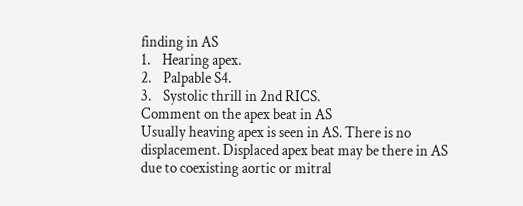finding in AS
1.    Hearing apex.
2.    Palpable S4.
3.    Systolic thrill in 2nd RICS.
Comment on the apex beat in AS
Usually heaving apex is seen in AS. There is no displacement. Displaced apex beat may be there in AS due to coexisting aortic or mitral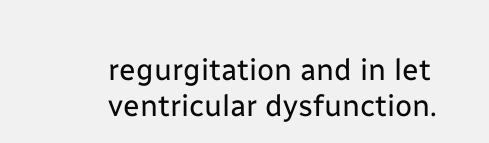regurgitation and in let ventricular dysfunction.